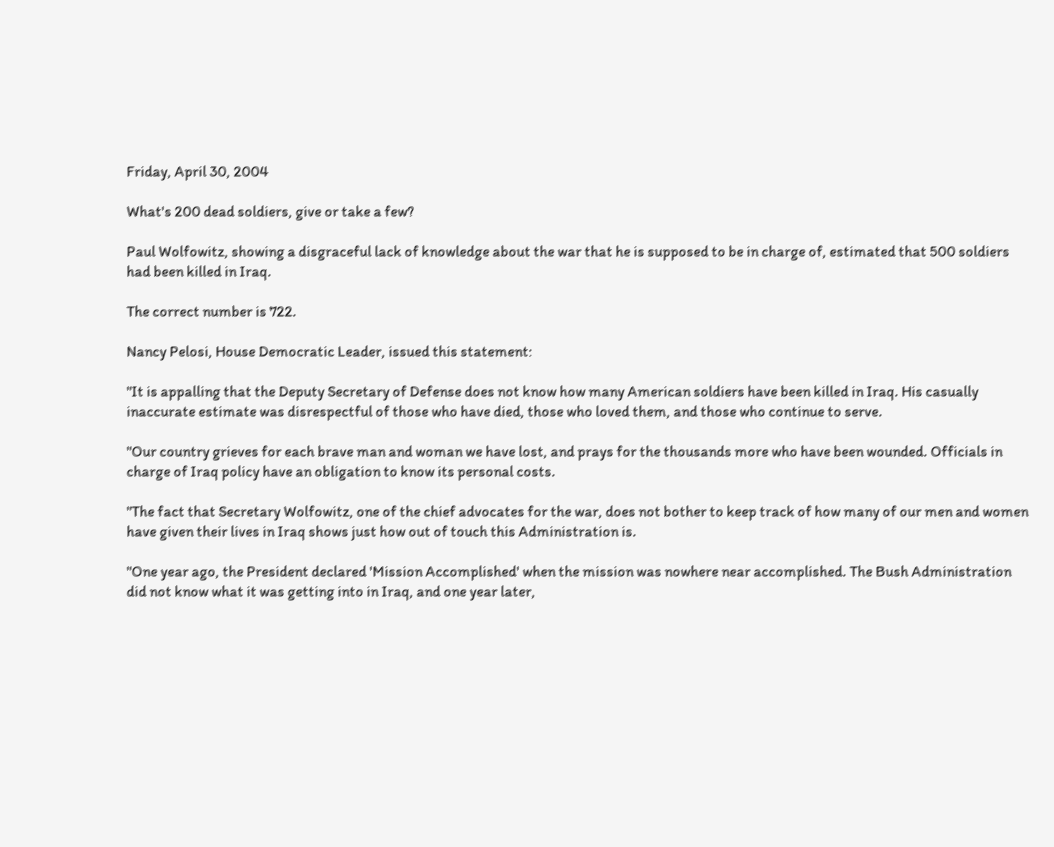Friday, April 30, 2004

What's 200 dead soldiers, give or take a few?

Paul Wolfowitz, showing a disgraceful lack of knowledge about the war that he is supposed to be in charge of, estimated that 500 soldiers had been killed in Iraq.

The correct number is 722.

Nancy Pelosi, House Democratic Leader, issued this statement:

"It is appalling that the Deputy Secretary of Defense does not know how many American soldiers have been killed in Iraq. His casually inaccurate estimate was disrespectful of those who have died, those who loved them, and those who continue to serve.

"Our country grieves for each brave man and woman we have lost, and prays for the thousands more who have been wounded. Officials in charge of Iraq policy have an obligation to know its personal costs.

"The fact that Secretary Wolfowitz, one of the chief advocates for the war, does not bother to keep track of how many of our men and women have given their lives in Iraq shows just how out of touch this Administration is.

"One year ago, the President declared 'Mission Accomplished' when the mission was nowhere near accomplished. The Bush Administration did not know what it was getting into in Iraq, and one year later,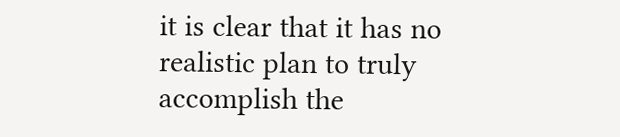it is clear that it has no realistic plan to truly accomplish the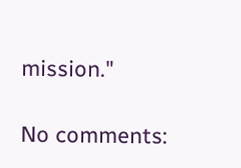mission."

No comments: